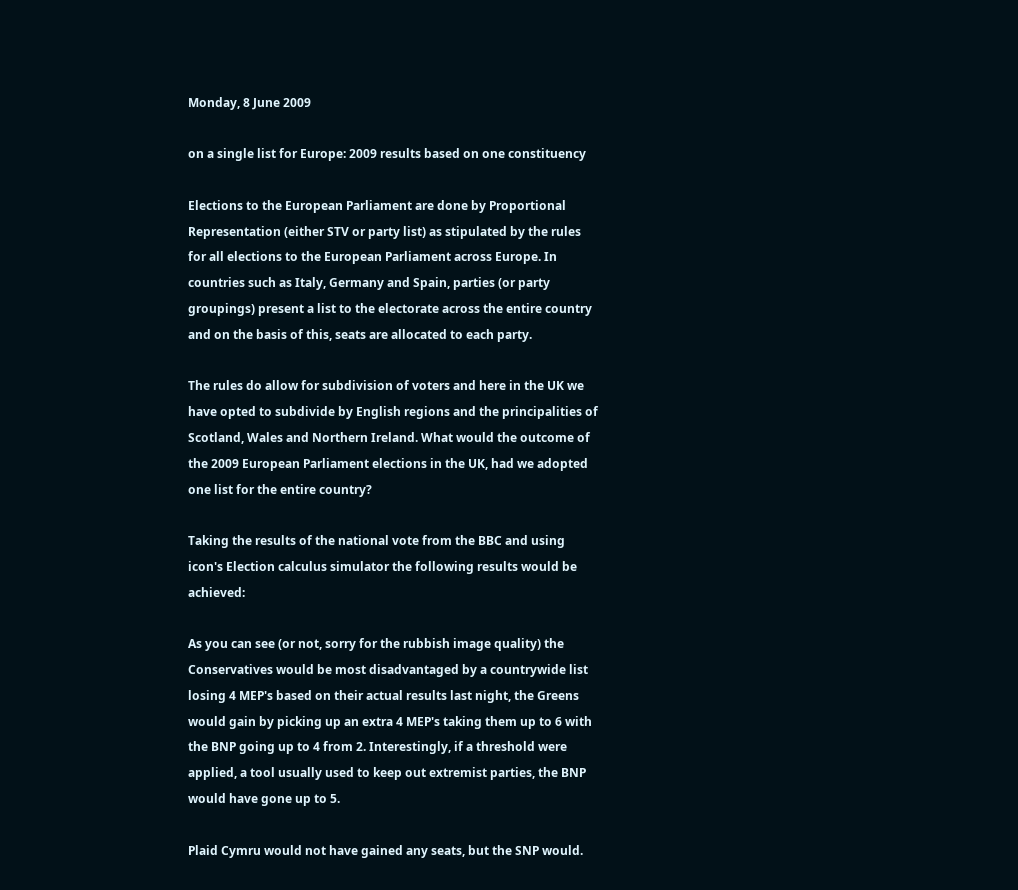Monday, 8 June 2009

on a single list for Europe: 2009 results based on one constituency

Elections to the European Parliament are done by Proportional Representation (either STV or party list) as stipulated by the rules for all elections to the European Parliament across Europe. In countries such as Italy, Germany and Spain, parties (or party groupings) present a list to the electorate across the entire country and on the basis of this, seats are allocated to each party.

The rules do allow for subdivision of voters and here in the UK we have opted to subdivide by English regions and the principalities of Scotland, Wales and Northern Ireland. What would the outcome of the 2009 European Parliament elections in the UK, had we adopted one list for the entire country?

Taking the results of the national vote from the BBC and using icon's Election calculus simulator the following results would be achieved:

As you can see (or not, sorry for the rubbish image quality) the Conservatives would be most disadvantaged by a countrywide list losing 4 MEP's based on their actual results last night, the Greens would gain by picking up an extra 4 MEP's taking them up to 6 with the BNP going up to 4 from 2. Interestingly, if a threshold were applied, a tool usually used to keep out extremist parties, the BNP would have gone up to 5.

Plaid Cymru would not have gained any seats, but the SNP would.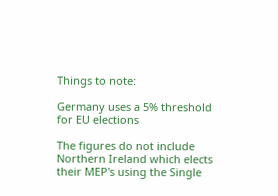Things to note:

Germany uses a 5% threshold for EU elections

The figures do not include Northern Ireland which elects their MEP's using the Single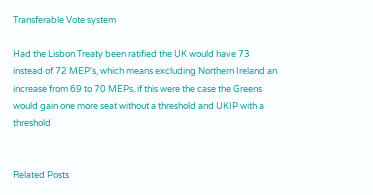Transferable Vote system

Had the Lisbon Treaty been ratified the UK would have 73 instead of 72 MEP's, which means excluding Northern Ireland an increase from 69 to 70 MEPs, if this were the case the Greens would gain one more seat without a threshold and UKIP with a threshold


Related Posts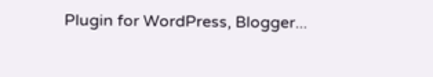Plugin for WordPress, Blogger...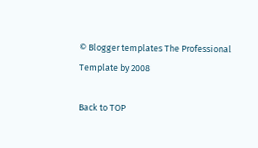© Blogger templates The Professional Template by 2008

Back to TOP